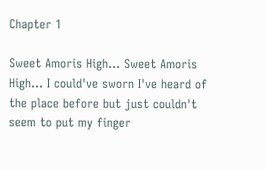Chapter 1

Sweet Amoris High... Sweet Amoris High... I could've sworn I've heard of the place before but just couldn't seem to put my finger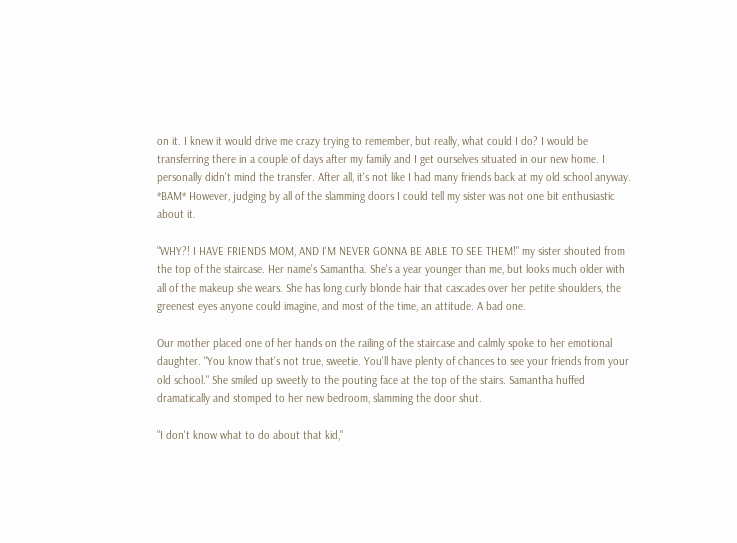on it. I knew it would drive me crazy trying to remember, but really, what could I do? I would be transferring there in a couple of days after my family and I get ourselves situated in our new home. I personally didn't mind the transfer. After all, it's not like I had many friends back at my old school anyway. *BAM* However, judging by all of the slamming doors I could tell my sister was not one bit enthusiastic about it.

"WHY?! I HAVE FRIENDS MOM, AND I'M NEVER GONNA BE ABLE TO SEE THEM!" my sister shouted from the top of the staircase. Her name's Samantha. She's a year younger than me, but looks much older with all of the makeup she wears. She has long curly blonde hair that cascades over her petite shoulders, the greenest eyes anyone could imagine, and most of the time, an attitude. A bad one.

Our mother placed one of her hands on the railing of the staircase and calmly spoke to her emotional daughter. "You know that's not true, sweetie. You'll have plenty of chances to see your friends from your old school." She smiled up sweetly to the pouting face at the top of the stairs. Samantha huffed dramatically and stomped to her new bedroom, slamming the door shut.

"I don't know what to do about that kid,"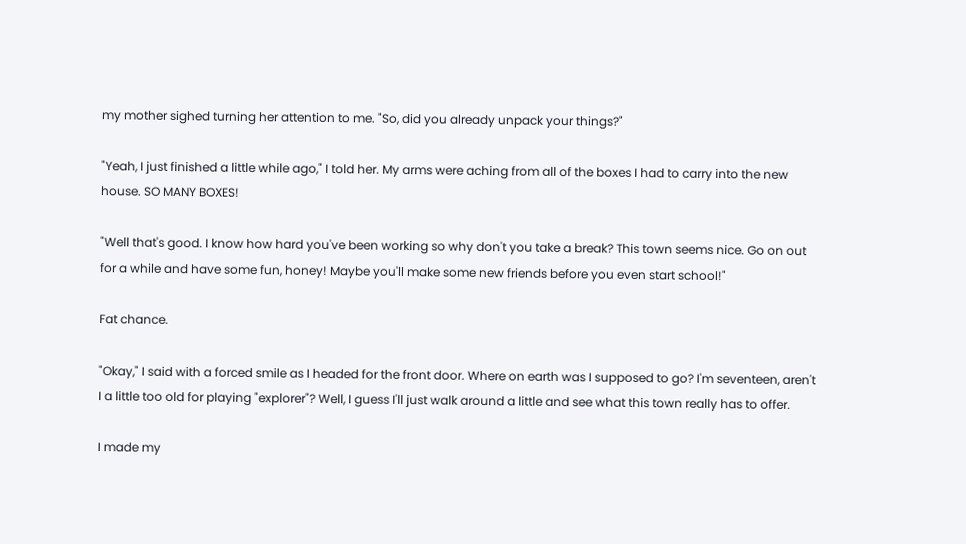my mother sighed turning her attention to me. "So, did you already unpack your things?"

"Yeah, I just finished a little while ago," I told her. My arms were aching from all of the boxes I had to carry into the new house. SO MANY BOXES!

"Well that's good. I know how hard you've been working so why don't you take a break? This town seems nice. Go on out for a while and have some fun, honey! Maybe you'll make some new friends before you even start school!"

Fat chance.

"Okay," I said with a forced smile as I headed for the front door. Where on earth was I supposed to go? I'm seventeen, aren't I a little too old for playing "explorer"? Well, I guess I'll just walk around a little and see what this town really has to offer.

I made my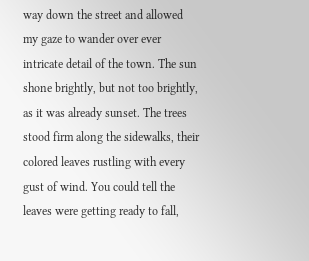way down the street and allowed my gaze to wander over ever intricate detail of the town. The sun shone brightly, but not too brightly, as it was already sunset. The trees stood firm along the sidewalks, their colored leaves rustling with every gust of wind. You could tell the leaves were getting ready to fall,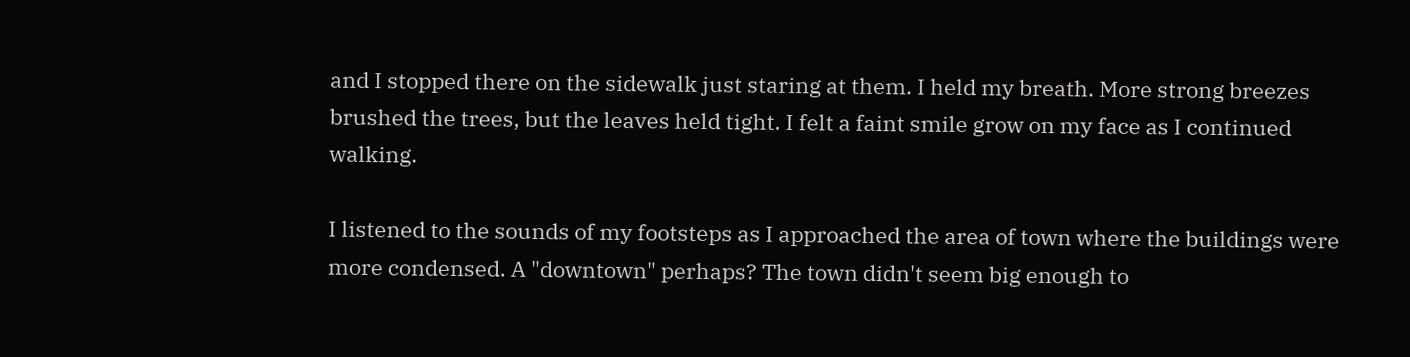and I stopped there on the sidewalk just staring at them. I held my breath. More strong breezes brushed the trees, but the leaves held tight. I felt a faint smile grow on my face as I continued walking.

I listened to the sounds of my footsteps as I approached the area of town where the buildings were more condensed. A "downtown" perhaps? The town didn't seem big enough to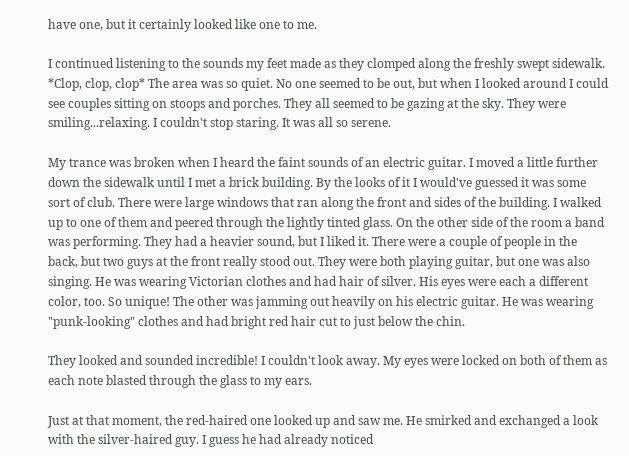have one, but it certainly looked like one to me.

I continued listening to the sounds my feet made as they clomped along the freshly swept sidewalk. *Clop, clop, clop* The area was so quiet. No one seemed to be out, but when I looked around I could see couples sitting on stoops and porches. They all seemed to be gazing at the sky. They were smiling...relaxing. I couldn't stop staring. It was all so serene.

My trance was broken when I heard the faint sounds of an electric guitar. I moved a little further down the sidewalk until I met a brick building. By the looks of it I would've guessed it was some sort of club. There were large windows that ran along the front and sides of the building. I walked up to one of them and peered through the lightly tinted glass. On the other side of the room a band was performing. They had a heavier sound, but I liked it. There were a couple of people in the back, but two guys at the front really stood out. They were both playing guitar, but one was also singing. He was wearing Victorian clothes and had hair of silver. His eyes were each a different color, too. So unique! The other was jamming out heavily on his electric guitar. He was wearing "punk-looking" clothes and had bright red hair cut to just below the chin.

They looked and sounded incredible! I couldn't look away. My eyes were locked on both of them as each note blasted through the glass to my ears.

Just at that moment, the red-haired one looked up and saw me. He smirked and exchanged a look with the silver-haired guy. I guess he had already noticed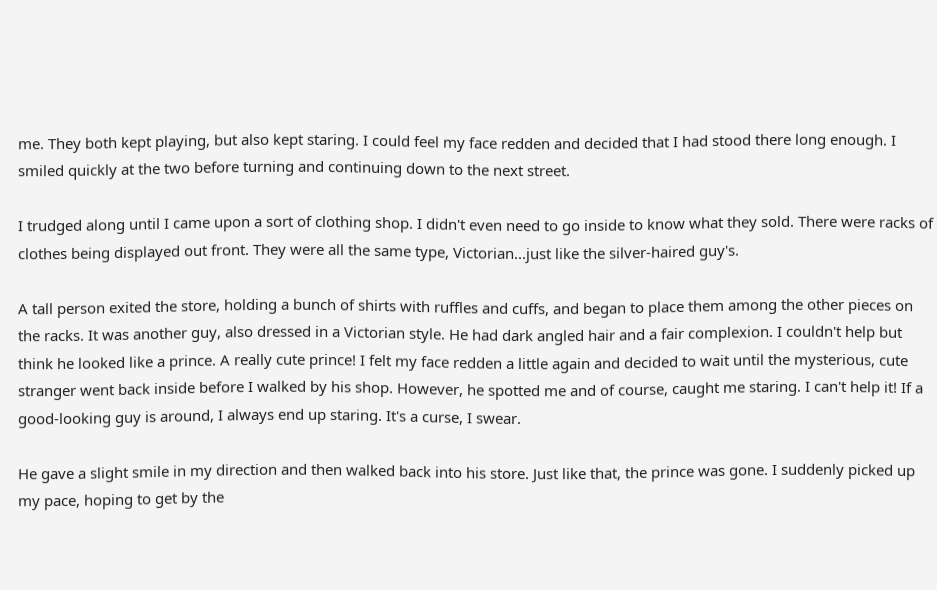me. They both kept playing, but also kept staring. I could feel my face redden and decided that I had stood there long enough. I smiled quickly at the two before turning and continuing down to the next street.

I trudged along until I came upon a sort of clothing shop. I didn't even need to go inside to know what they sold. There were racks of clothes being displayed out front. They were all the same type, Victorian...just like the silver-haired guy's.

A tall person exited the store, holding a bunch of shirts with ruffles and cuffs, and began to place them among the other pieces on the racks. It was another guy, also dressed in a Victorian style. He had dark angled hair and a fair complexion. I couldn't help but think he looked like a prince. A really cute prince! I felt my face redden a little again and decided to wait until the mysterious, cute stranger went back inside before I walked by his shop. However, he spotted me and of course, caught me staring. I can't help it! If a good-looking guy is around, I always end up staring. It's a curse, I swear.

He gave a slight smile in my direction and then walked back into his store. Just like that, the prince was gone. I suddenly picked up my pace, hoping to get by the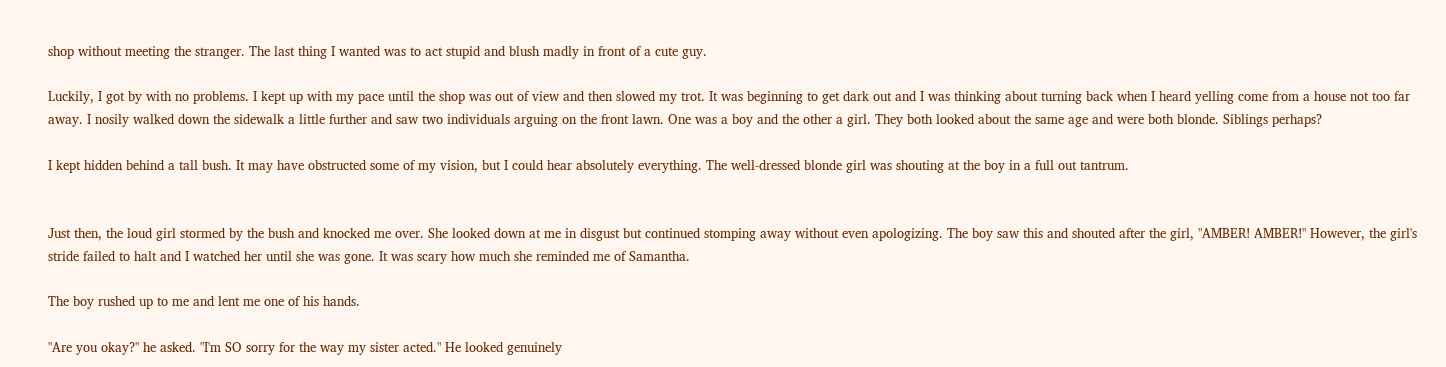shop without meeting the stranger. The last thing I wanted was to act stupid and blush madly in front of a cute guy.

Luckily, I got by with no problems. I kept up with my pace until the shop was out of view and then slowed my trot. It was beginning to get dark out and I was thinking about turning back when I heard yelling come from a house not too far away. I nosily walked down the sidewalk a little further and saw two individuals arguing on the front lawn. One was a boy and the other a girl. They both looked about the same age and were both blonde. Siblings perhaps?

I kept hidden behind a tall bush. It may have obstructed some of my vision, but I could hear absolutely everything. The well-dressed blonde girl was shouting at the boy in a full out tantrum.


Just then, the loud girl stormed by the bush and knocked me over. She looked down at me in disgust but continued stomping away without even apologizing. The boy saw this and shouted after the girl, "AMBER! AMBER!" However, the girl's stride failed to halt and I watched her until she was gone. It was scary how much she reminded me of Samantha.

The boy rushed up to me and lent me one of his hands.

"Are you okay?" he asked. "I'm SO sorry for the way my sister acted." He looked genuinely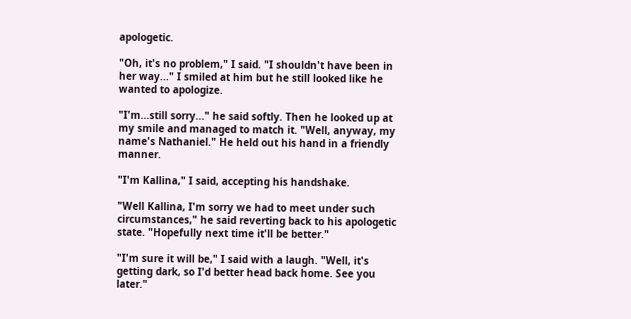apologetic.

"Oh, it's no problem," I said. "I shouldn't have been in her way..." I smiled at him but he still looked like he wanted to apologize.

"I'm...still sorry..." he said softly. Then he looked up at my smile and managed to match it. "Well, anyway, my name's Nathaniel." He held out his hand in a friendly manner.

"I'm Kallina," I said, accepting his handshake.

"Well Kallina, I'm sorry we had to meet under such circumstances," he said reverting back to his apologetic state. "Hopefully next time it'll be better."

"I'm sure it will be," I said with a laugh. "Well, it's getting dark, so I'd better head back home. See you later."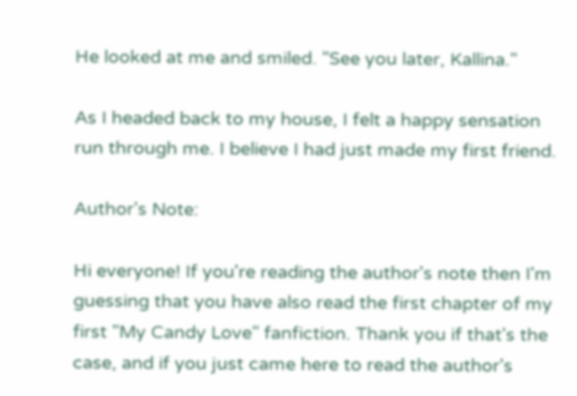He looked at me and smiled. "See you later, Kallina."

As I headed back to my house, I felt a happy sensation run through me. I believe I had just made my first friend.

Author's Note:

Hi everyone! If you're reading the author's note then I'm guessing that you have also read the first chapter of my first "My Candy Love" fanfiction. Thank you if that's the case, and if you just came here to read the author's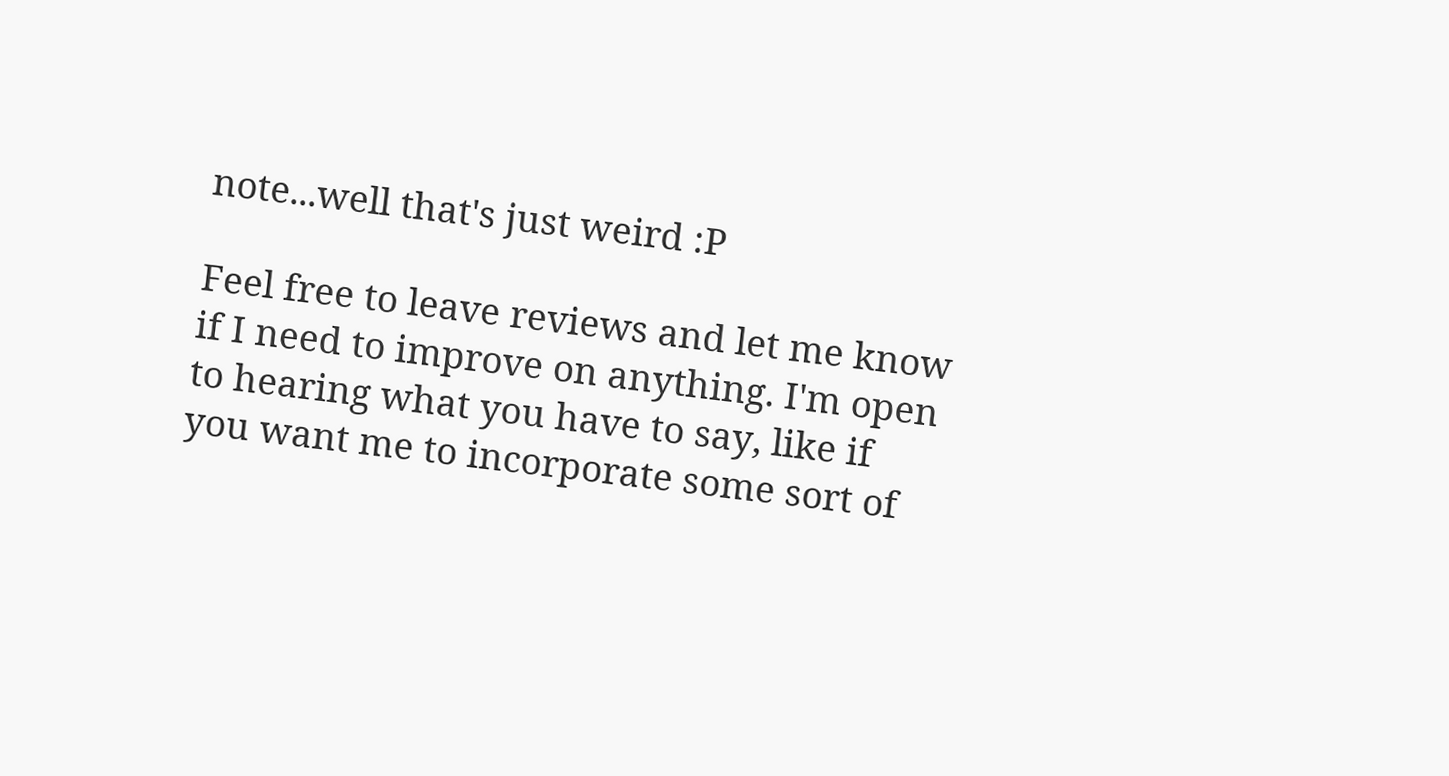note...well that's just weird :P

Feel free to leave reviews and let me know if I need to improve on anything. I'm open to hearing what you have to say, like if you want me to incorporate some sort of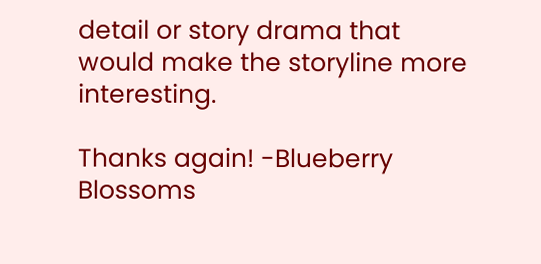detail or story drama that would make the storyline more interesting.

Thanks again! -Blueberry Blossoms